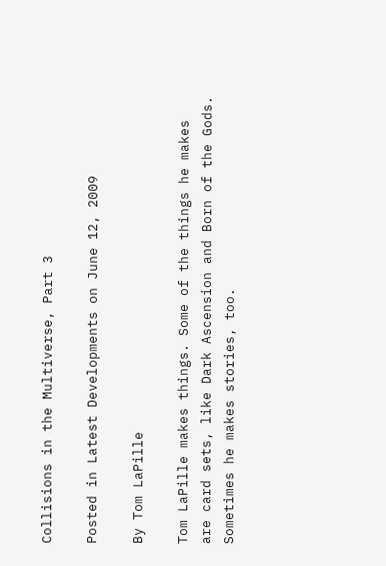Collisions in the Multiverse, Part 3

Posted in Latest Developments on June 12, 2009

By Tom LaPille

Tom LaPille makes things. Some of the things he makes are card sets, like Dark Ascension and Born of the Gods. Sometimes he makes stories, too.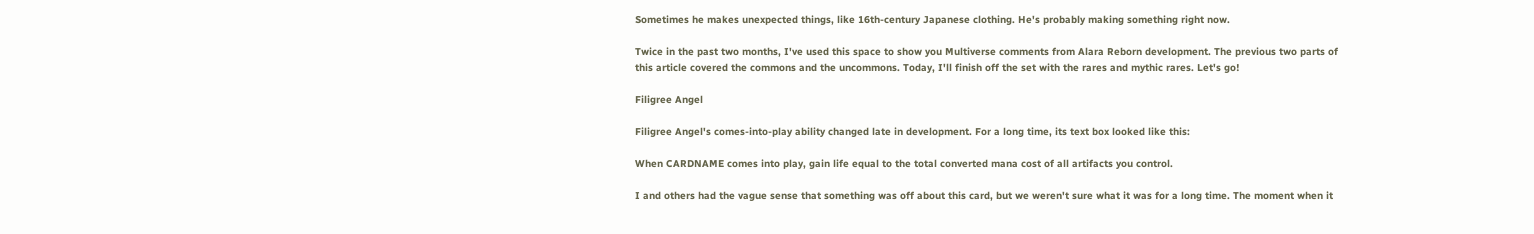Sometimes he makes unexpected things, like 16th-century Japanese clothing. He's probably making something right now.

Twice in the past two months, I've used this space to show you Multiverse comments from Alara Reborn development. The previous two parts of this article covered the commons and the uncommons. Today, I'll finish off the set with the rares and mythic rares. Let's go!

Filigree Angel

Filigree Angel's comes-into-play ability changed late in development. For a long time, its text box looked like this:

When CARDNAME comes into play, gain life equal to the total converted mana cost of all artifacts you control.

I and others had the vague sense that something was off about this card, but we weren't sure what it was for a long time. The moment when it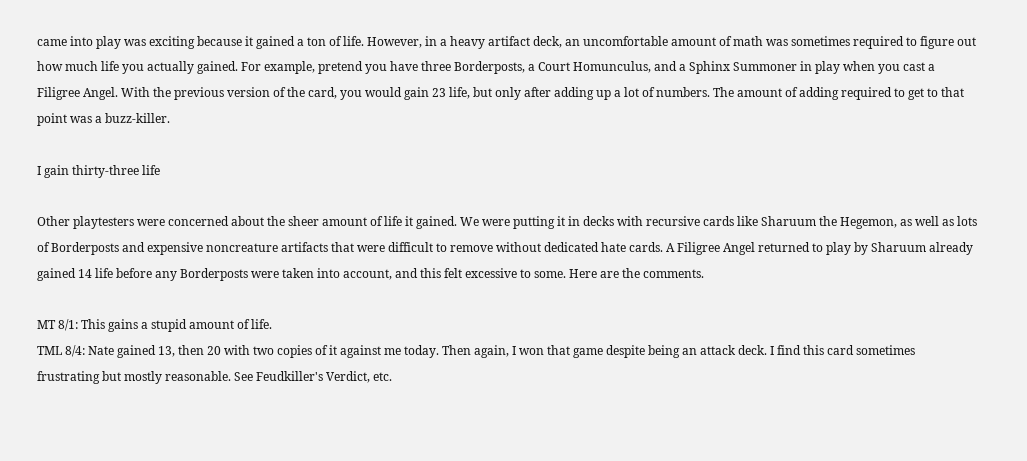came into play was exciting because it gained a ton of life. However, in a heavy artifact deck, an uncomfortable amount of math was sometimes required to figure out how much life you actually gained. For example, pretend you have three Borderposts, a Court Homunculus, and a Sphinx Summoner in play when you cast a Filigree Angel. With the previous version of the card, you would gain 23 life, but only after adding up a lot of numbers. The amount of adding required to get to that point was a buzz-killer.

I gain thirty-three life

Other playtesters were concerned about the sheer amount of life it gained. We were putting it in decks with recursive cards like Sharuum the Hegemon, as well as lots of Borderposts and expensive noncreature artifacts that were difficult to remove without dedicated hate cards. A Filigree Angel returned to play by Sharuum already gained 14 life before any Borderposts were taken into account, and this felt excessive to some. Here are the comments.

MT 8/1: This gains a stupid amount of life.
TML 8/4: Nate gained 13, then 20 with two copies of it against me today. Then again, I won that game despite being an attack deck. I find this card sometimes frustrating but mostly reasonable. See Feudkiller's Verdict, etc.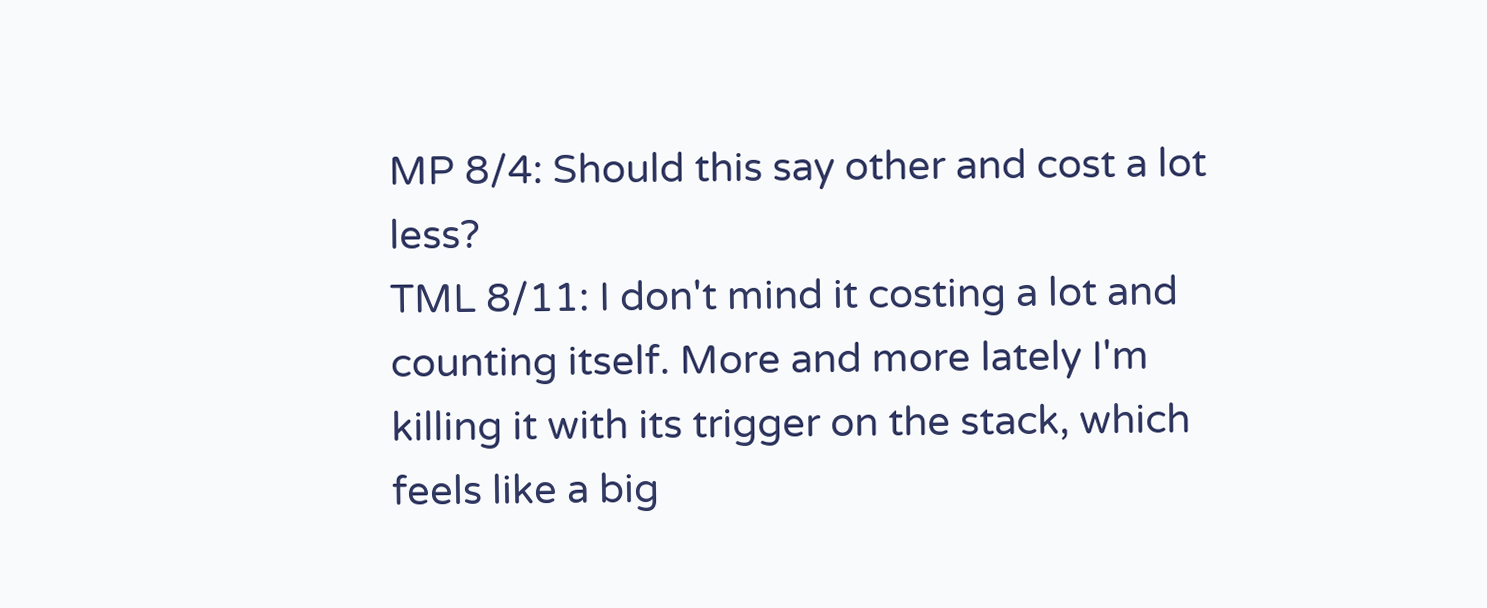MP 8/4: Should this say other and cost a lot less?
TML 8/11: I don't mind it costing a lot and counting itself. More and more lately I'm killing it with its trigger on the stack, which feels like a big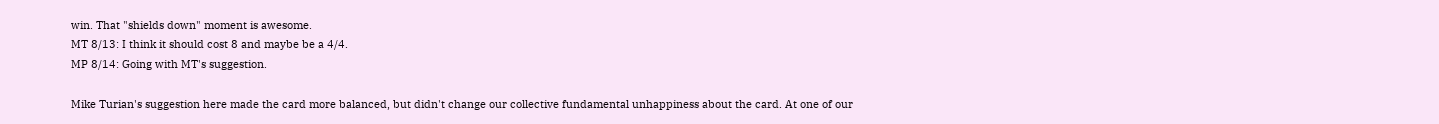win. That "shields down" moment is awesome.
MT 8/13: I think it should cost 8 and maybe be a 4/4.
MP 8/14: Going with MT's suggestion.

Mike Turian's suggestion here made the card more balanced, but didn't change our collective fundamental unhappiness about the card. At one of our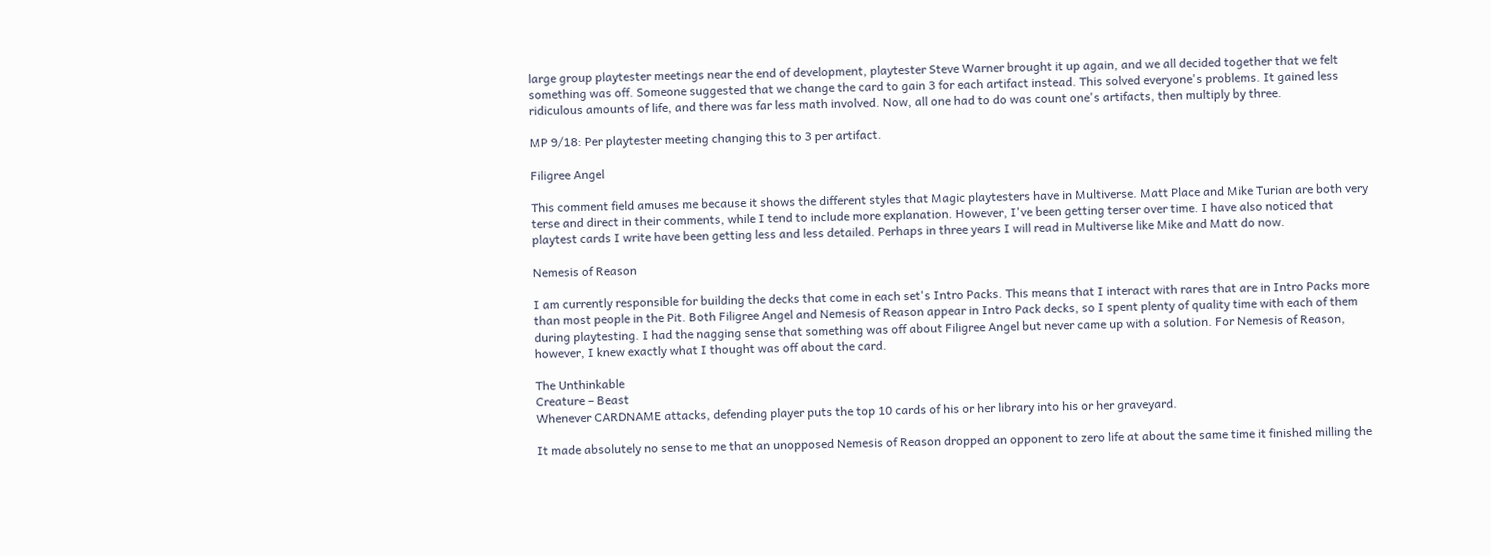large group playtester meetings near the end of development, playtester Steve Warner brought it up again, and we all decided together that we felt something was off. Someone suggested that we change the card to gain 3 for each artifact instead. This solved everyone's problems. It gained less ridiculous amounts of life, and there was far less math involved. Now, all one had to do was count one's artifacts, then multiply by three.

MP 9/18: Per playtester meeting changing this to 3 per artifact.

Filigree Angel

This comment field amuses me because it shows the different styles that Magic playtesters have in Multiverse. Matt Place and Mike Turian are both very terse and direct in their comments, while I tend to include more explanation. However, I've been getting terser over time. I have also noticed that playtest cards I write have been getting less and less detailed. Perhaps in three years I will read in Multiverse like Mike and Matt do now.

Nemesis of Reason

I am currently responsible for building the decks that come in each set's Intro Packs. This means that I interact with rares that are in Intro Packs more than most people in the Pit. Both Filigree Angel and Nemesis of Reason appear in Intro Pack decks, so I spent plenty of quality time with each of them during playtesting. I had the nagging sense that something was off about Filigree Angel but never came up with a solution. For Nemesis of Reason, however, I knew exactly what I thought was off about the card.

The Unthinkable
Creature – Beast
Whenever CARDNAME attacks, defending player puts the top 10 cards of his or her library into his or her graveyard.

It made absolutely no sense to me that an unopposed Nemesis of Reason dropped an opponent to zero life at about the same time it finished milling the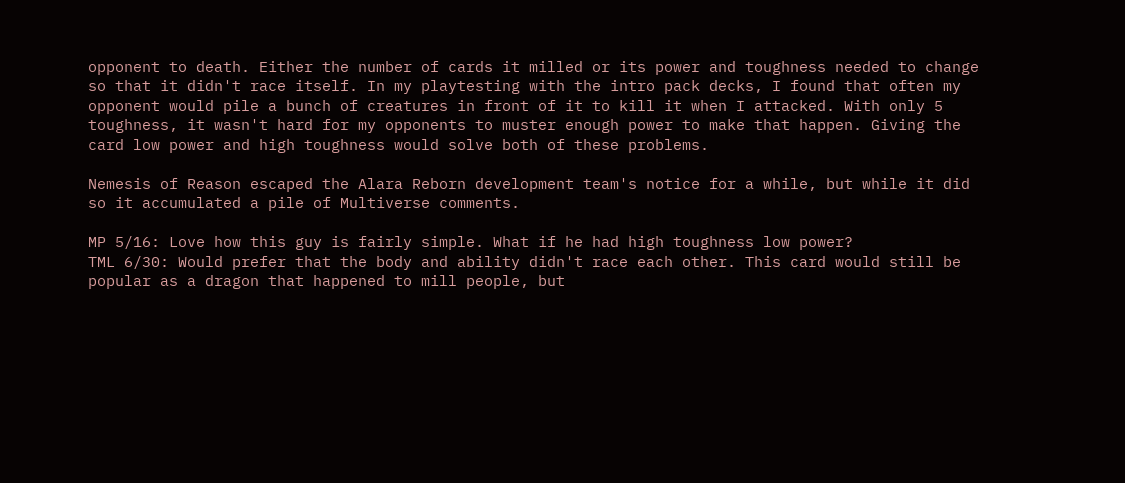opponent to death. Either the number of cards it milled or its power and toughness needed to change so that it didn't race itself. In my playtesting with the intro pack decks, I found that often my opponent would pile a bunch of creatures in front of it to kill it when I attacked. With only 5 toughness, it wasn't hard for my opponents to muster enough power to make that happen. Giving the card low power and high toughness would solve both of these problems.

Nemesis of Reason escaped the Alara Reborn development team's notice for a while, but while it did so it accumulated a pile of Multiverse comments.

MP 5/16: Love how this guy is fairly simple. What if he had high toughness low power?
TML 6/30: Would prefer that the body and ability didn't race each other. This card would still be popular as a dragon that happened to mill people, but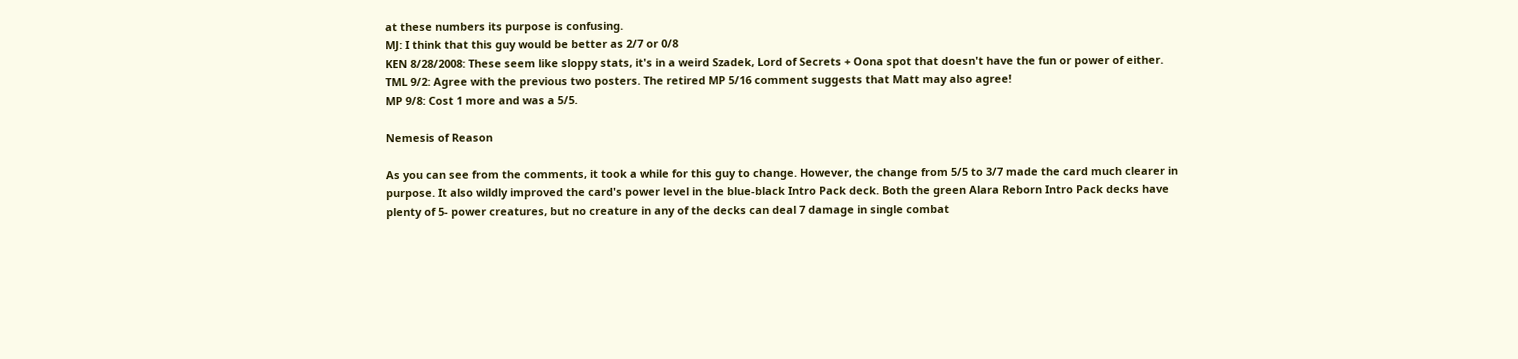at these numbers its purpose is confusing.
MJ: I think that this guy would be better as 2/7 or 0/8
KEN 8/28/2008: These seem like sloppy stats, it's in a weird Szadek, Lord of Secrets + Oona spot that doesn't have the fun or power of either.
TML 9/2: Agree with the previous two posters. The retired MP 5/16 comment suggests that Matt may also agree!
MP 9/8: Cost 1 more and was a 5/5.

Nemesis of Reason

As you can see from the comments, it took a while for this guy to change. However, the change from 5/5 to 3/7 made the card much clearer in purpose. It also wildly improved the card's power level in the blue-black Intro Pack deck. Both the green Alara Reborn Intro Pack decks have plenty of 5- power creatures, but no creature in any of the decks can deal 7 damage in single combat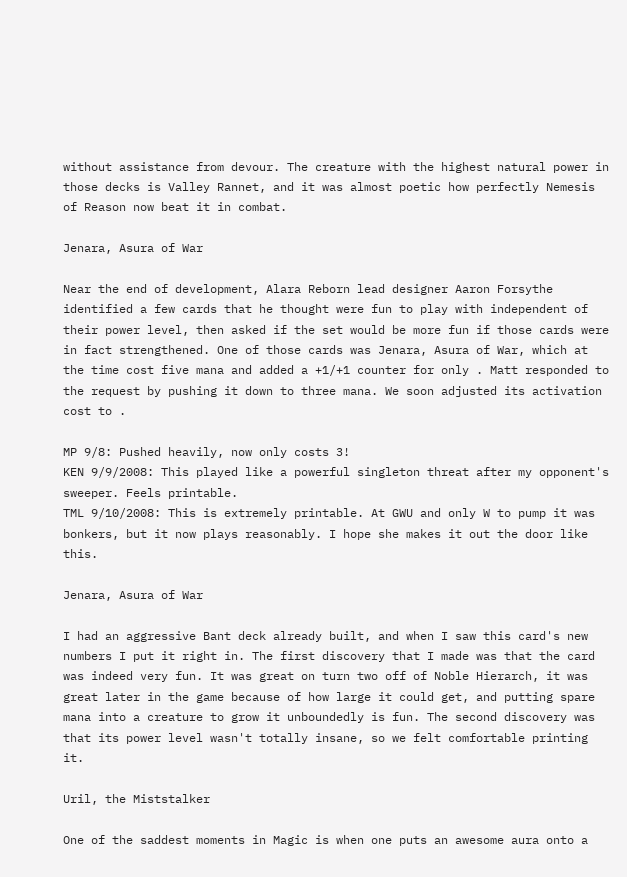without assistance from devour. The creature with the highest natural power in those decks is Valley Rannet, and it was almost poetic how perfectly Nemesis of Reason now beat it in combat.

Jenara, Asura of War

Near the end of development, Alara Reborn lead designer Aaron Forsythe identified a few cards that he thought were fun to play with independent of their power level, then asked if the set would be more fun if those cards were in fact strengthened. One of those cards was Jenara, Asura of War, which at the time cost five mana and added a +1/+1 counter for only . Matt responded to the request by pushing it down to three mana. We soon adjusted its activation cost to .

MP 9/8: Pushed heavily, now only costs 3!
KEN 9/9/2008: This played like a powerful singleton threat after my opponent's sweeper. Feels printable.
TML 9/10/2008: This is extremely printable. At GWU and only W to pump it was bonkers, but it now plays reasonably. I hope she makes it out the door like this.

Jenara, Asura of War

I had an aggressive Bant deck already built, and when I saw this card's new numbers I put it right in. The first discovery that I made was that the card was indeed very fun. It was great on turn two off of Noble Hierarch, it was great later in the game because of how large it could get, and putting spare mana into a creature to grow it unboundedly is fun. The second discovery was that its power level wasn't totally insane, so we felt comfortable printing it.

Uril, the Miststalker

One of the saddest moments in Magic is when one puts an awesome aura onto a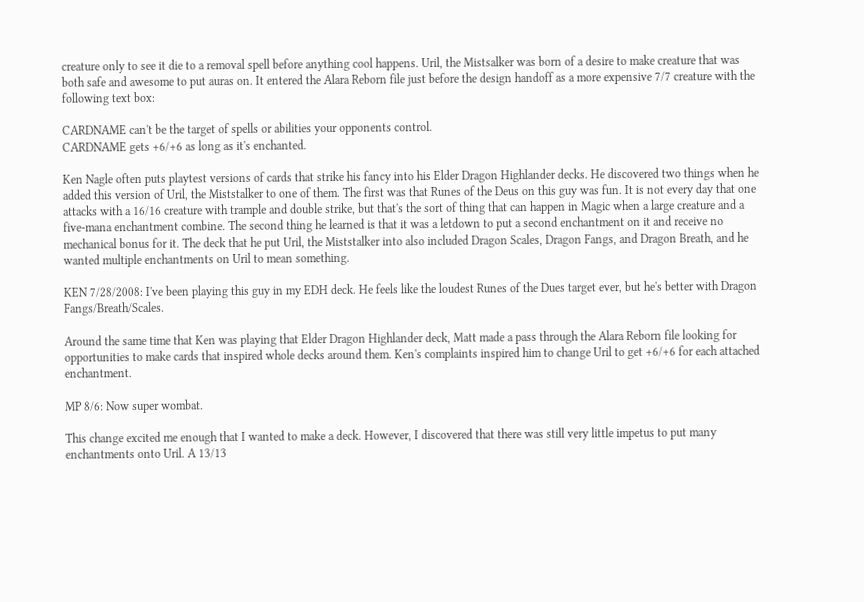creature only to see it die to a removal spell before anything cool happens. Uril, the Mistsalker was born of a desire to make creature that was both safe and awesome to put auras on. It entered the Alara Reborn file just before the design handoff as a more expensive 7/7 creature with the following text box:

CARDNAME can't be the target of spells or abilities your opponents control.
CARDNAME gets +6/+6 as long as it's enchanted.

Ken Nagle often puts playtest versions of cards that strike his fancy into his Elder Dragon Highlander decks. He discovered two things when he added this version of Uril, the Miststalker to one of them. The first was that Runes of the Deus on this guy was fun. It is not every day that one attacks with a 16/16 creature with trample and double strike, but that's the sort of thing that can happen in Magic when a large creature and a five-mana enchantment combine. The second thing he learned is that it was a letdown to put a second enchantment on it and receive no mechanical bonus for it. The deck that he put Uril, the Miststalker into also included Dragon Scales, Dragon Fangs, and Dragon Breath, and he wanted multiple enchantments on Uril to mean something.

KEN 7/28/2008: I've been playing this guy in my EDH deck. He feels like the loudest Runes of the Dues target ever, but he's better with Dragon Fangs/Breath/Scales.

Around the same time that Ken was playing that Elder Dragon Highlander deck, Matt made a pass through the Alara Reborn file looking for opportunities to make cards that inspired whole decks around them. Ken's complaints inspired him to change Uril to get +6/+6 for each attached enchantment.

MP 8/6: Now super wombat.

This change excited me enough that I wanted to make a deck. However, I discovered that there was still very little impetus to put many enchantments onto Uril. A 13/13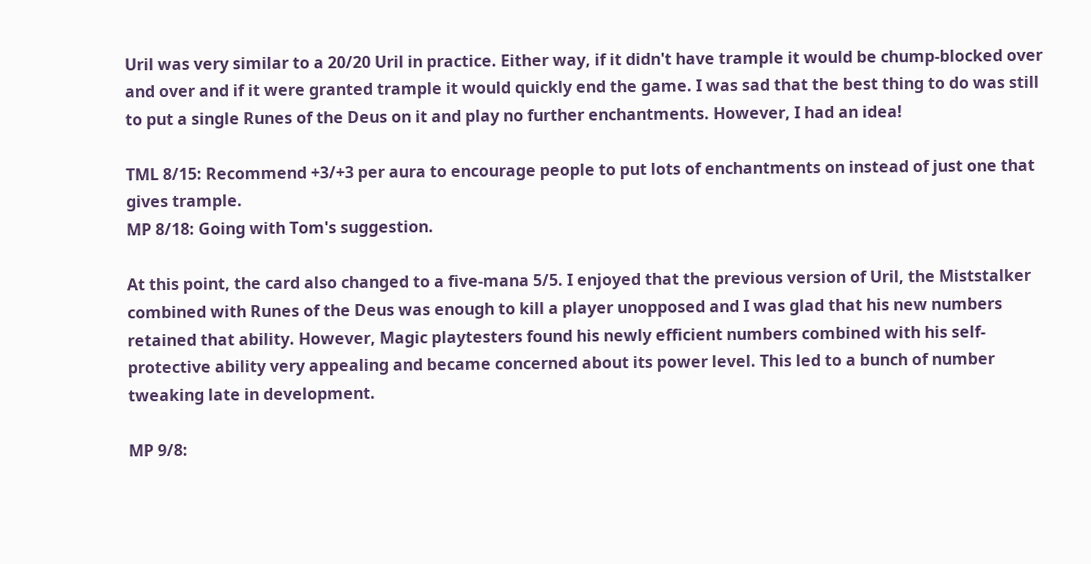Uril was very similar to a 20/20 Uril in practice. Either way, if it didn't have trample it would be chump-blocked over and over and if it were granted trample it would quickly end the game. I was sad that the best thing to do was still to put a single Runes of the Deus on it and play no further enchantments. However, I had an idea!

TML 8/15: Recommend +3/+3 per aura to encourage people to put lots of enchantments on instead of just one that gives trample.
MP 8/18: Going with Tom's suggestion.

At this point, the card also changed to a five-mana 5/5. I enjoyed that the previous version of Uril, the Miststalker combined with Runes of the Deus was enough to kill a player unopposed and I was glad that his new numbers retained that ability. However, Magic playtesters found his newly efficient numbers combined with his self-protective ability very appealing and became concerned about its power level. This led to a bunch of number tweaking late in development.

MP 9/8: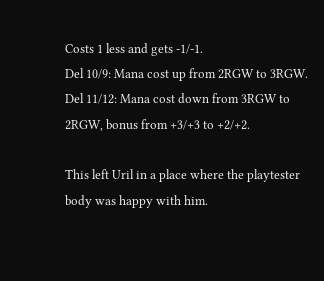Costs 1 less and gets -1/-1.
Del 10/9: Mana cost up from 2RGW to 3RGW.
Del 11/12: Mana cost down from 3RGW to 2RGW, bonus from +3/+3 to +2/+2.

This left Uril in a place where the playtester body was happy with him.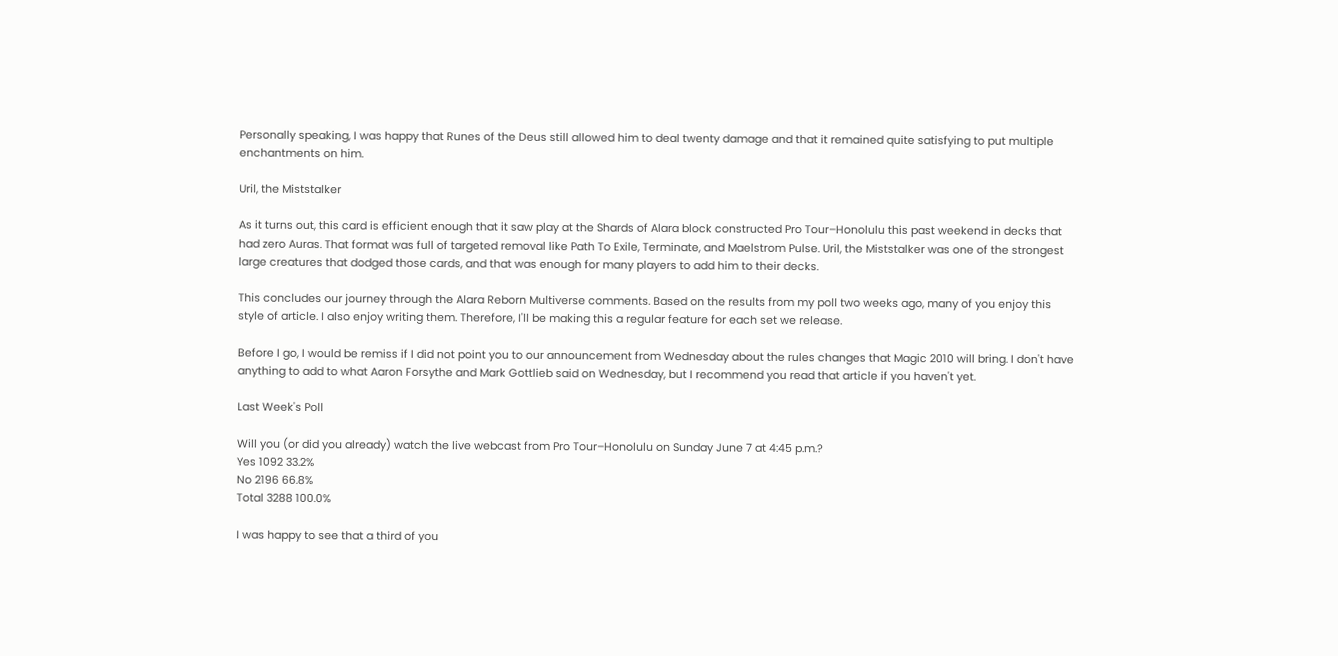Personally speaking, I was happy that Runes of the Deus still allowed him to deal twenty damage and that it remained quite satisfying to put multiple enchantments on him.

Uril, the Miststalker

As it turns out, this card is efficient enough that it saw play at the Shards of Alara block constructed Pro Tour–Honolulu this past weekend in decks that had zero Auras. That format was full of targeted removal like Path To Exile, Terminate, and Maelstrom Pulse. Uril, the Miststalker was one of the strongest large creatures that dodged those cards, and that was enough for many players to add him to their decks.

This concludes our journey through the Alara Reborn Multiverse comments. Based on the results from my poll two weeks ago, many of you enjoy this style of article. I also enjoy writing them. Therefore, I'll be making this a regular feature for each set we release.

Before I go, I would be remiss if I did not point you to our announcement from Wednesday about the rules changes that Magic 2010 will bring. I don't have anything to add to what Aaron Forsythe and Mark Gottlieb said on Wednesday, but I recommend you read that article if you haven't yet.

Last Week's Poll

Will you (or did you already) watch the live webcast from Pro Tour–Honolulu on Sunday June 7 at 4:45 p.m.?
Yes 1092 33.2%
No 2196 66.8%
Total 3288 100.0%

I was happy to see that a third of you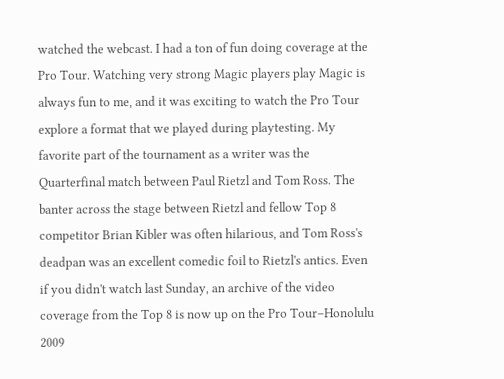watched the webcast. I had a ton of fun doing coverage at the Pro Tour. Watching very strong Magic players play Magic is always fun to me, and it was exciting to watch the Pro Tour explore a format that we played during playtesting. My favorite part of the tournament as a writer was the Quarterfinal match between Paul Rietzl and Tom Ross. The banter across the stage between Rietzl and fellow Top 8 competitor Brian Kibler was often hilarious, and Tom Ross's deadpan was an excellent comedic foil to Rietzl's antics. Even if you didn't watch last Sunday, an archive of the video coverage from the Top 8 is now up on the Pro Tour–Honolulu 2009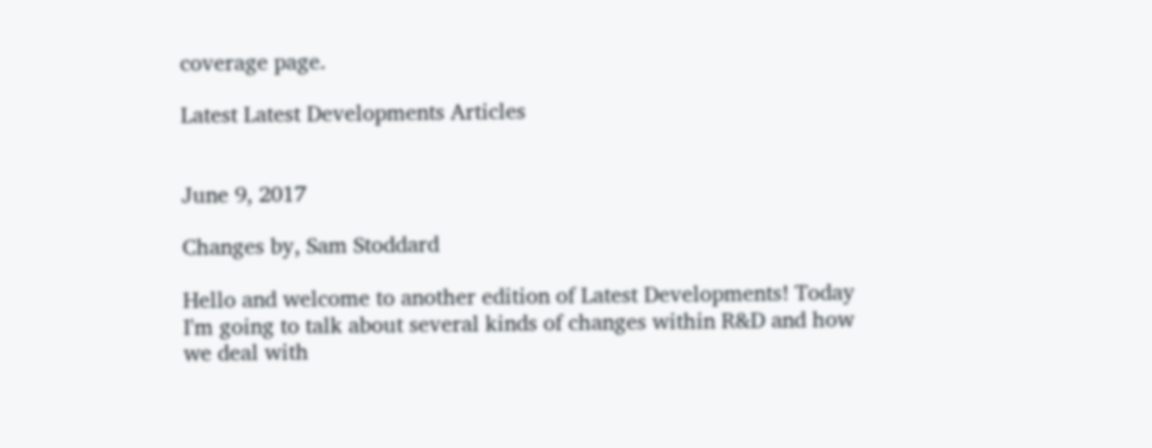coverage page.

Latest Latest Developments Articles


June 9, 2017

Changes by, Sam Stoddard

Hello and welcome to another edition of Latest Developments! Today I'm going to talk about several kinds of changes within R&D and how we deal with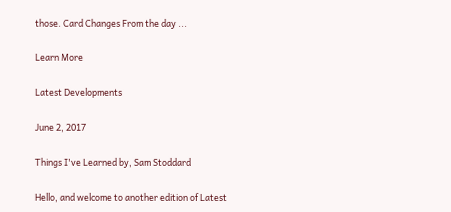those. Card Changes From the day ...

Learn More

Latest Developments

June 2, 2017

Things I've Learned by, Sam Stoddard

Hello, and welcome to another edition of Latest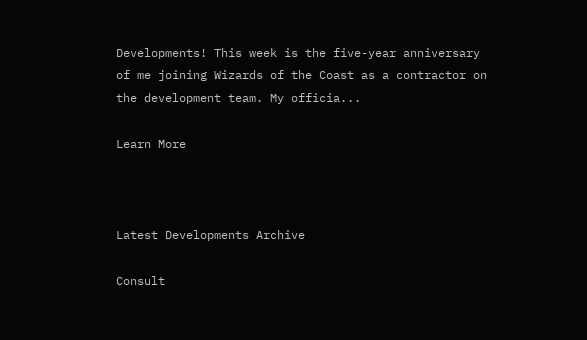Developments! This week is the five-year anniversary of me joining Wizards of the Coast as a contractor on the development team. My officia...

Learn More



Latest Developments Archive

Consult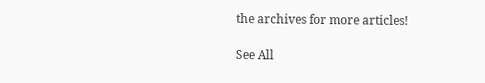the archives for more articles!

See All